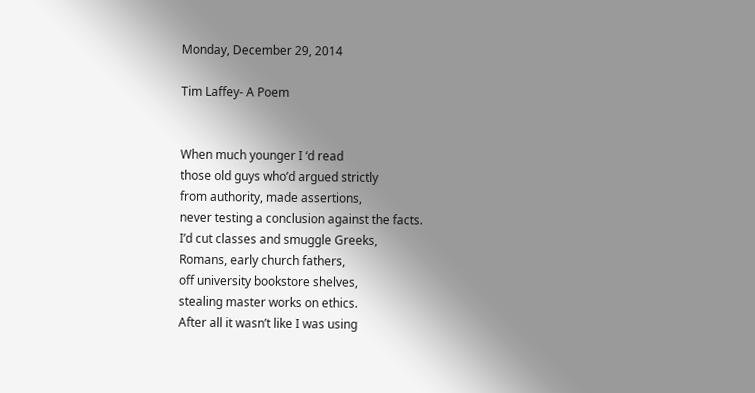Monday, December 29, 2014

Tim Laffey- A Poem


When much younger I ‘d read
those old guys who’d argued strictly
from authority, made assertions,
never testing a conclusion against the facts.
I’d cut classes and smuggle Greeks,
Romans, early church fathers,
off university bookstore shelves,
stealing master works on ethics.
After all it wasn’t like I was using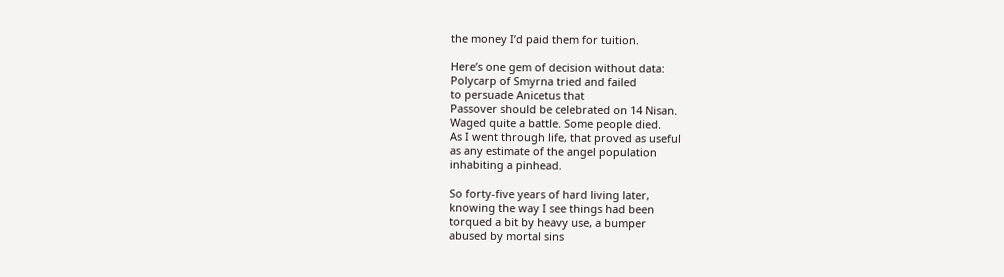the money I’d paid them for tuition.

Here’s one gem of decision without data:
Polycarp of Smyrna tried and failed
to persuade Anicetus that
Passover should be celebrated on 14 Nisan.
Waged quite a battle. Some people died.
As I went through life, that proved as useful
as any estimate of the angel population
inhabiting a pinhead.

So forty-five years of hard living later,
knowing the way I see things had been
torqued a bit by heavy use, a bumper
abused by mortal sins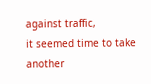against traffic,
it seemed time to take another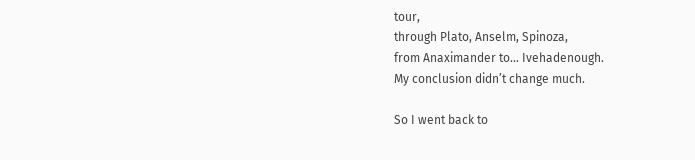tour,
through Plato, Anselm, Spinoza,
from Anaximander to... Ivehadenough.
My conclusion didn’t change much.

So I went back to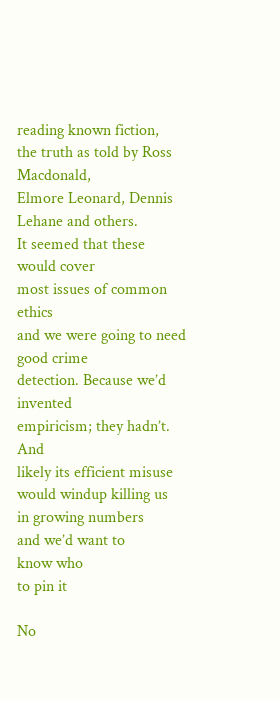reading known fiction,
the truth as told by Ross Macdonald,
Elmore Leonard, Dennis Lehane and others.
It seemed that these would cover
most issues of common ethics
and we were going to need good crime
detection. Because we’d invented
empiricism; they hadn’t. And
likely its efficient misuse
would windup killing us
in growing numbers
and we’d want to
know who
to pin it

No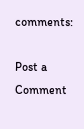comments:

Post a Comment